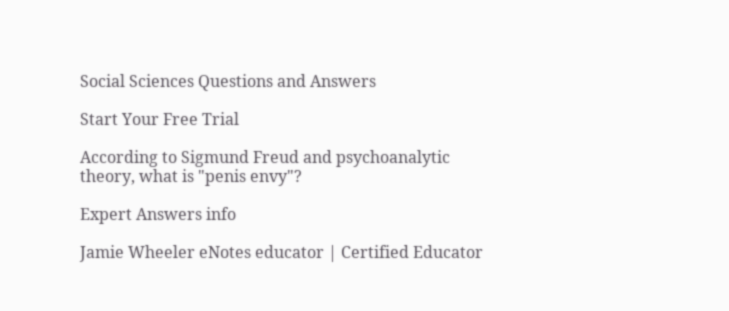Social Sciences Questions and Answers

Start Your Free Trial

According to Sigmund Freud and psychoanalytic theory, what is "penis envy"?

Expert Answers info

Jamie Wheeler eNotes educator | Certified Educator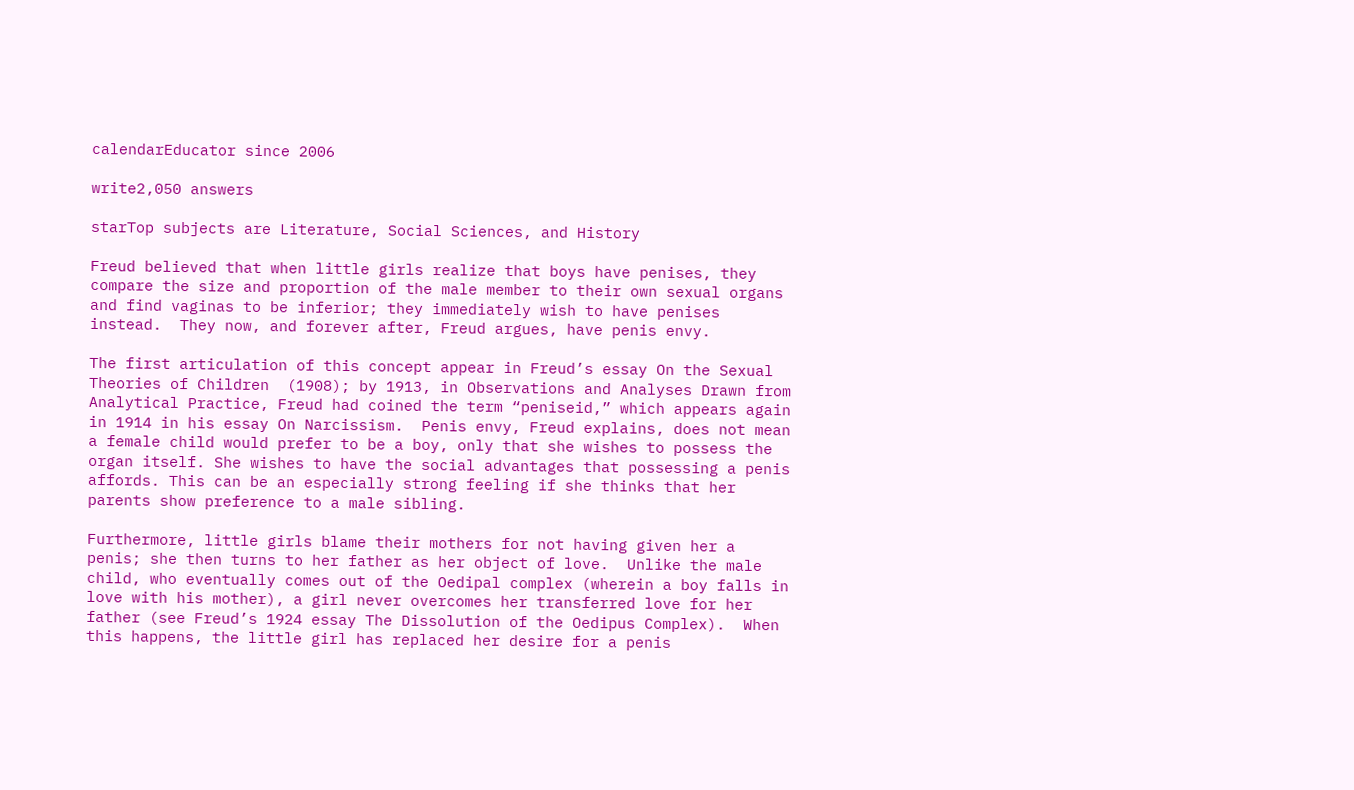calendarEducator since 2006

write2,050 answers

starTop subjects are Literature, Social Sciences, and History

Freud believed that when little girls realize that boys have penises, they compare the size and proportion of the male member to their own sexual organs and find vaginas to be inferior; they immediately wish to have penises instead.  They now, and forever after, Freud argues, have penis envy.

The first articulation of this concept appear in Freud’s essay On the Sexual Theories of Children  (1908); by 1913, in Observations and Analyses Drawn from Analytical Practice, Freud had coined the term “peniseid,” which appears again in 1914 in his essay On Narcissism.  Penis envy, Freud explains, does not mean a female child would prefer to be a boy, only that she wishes to possess the organ itself. She wishes to have the social advantages that possessing a penis affords. This can be an especially strong feeling if she thinks that her parents show preference to a male sibling.

Furthermore, little girls blame their mothers for not having given her a penis; she then turns to her father as her object of love.  Unlike the male child, who eventually comes out of the Oedipal complex (wherein a boy falls in love with his mother), a girl never overcomes her transferred love for her father (see Freud’s 1924 essay The Dissolution of the Oedipus Complex).  When this happens, the little girl has replaced her desire for a penis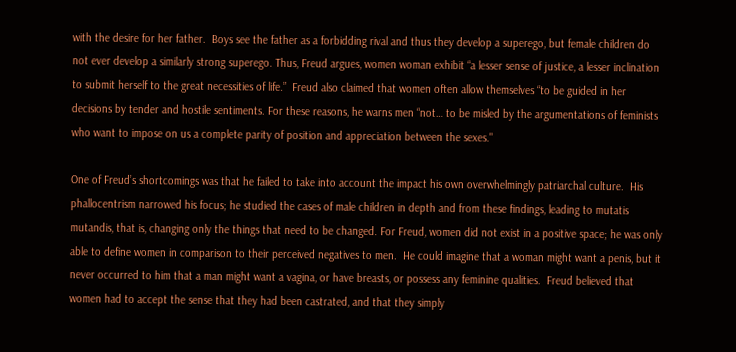with the desire for her father.  Boys see the father as a forbidding rival and thus they develop a superego, but female children do not ever develop a similarly strong superego. Thus, Freud argues, women woman exhibit “a lesser sense of justice, a lesser inclination to submit herself to the great necessities of life.”  Freud also claimed that women often allow themselves “to be guided in her decisions by tender and hostile sentiments. For these reasons, he warns men “not… to be misled by the argumentations of feminists who want to impose on us a complete parity of position and appreciation between the sexes."

One of Freud’s shortcomings was that he failed to take into account the impact his own overwhelmingly patriarchal culture.  His phallocentrism narrowed his focus; he studied the cases of male children in depth and from these findings, leading to mutatis mutandis, that is, changing only the things that need to be changed. For Freud, women did not exist in a positive space; he was only able to define women in comparison to their perceived negatives to men.  He could imagine that a woman might want a penis, but it never occurred to him that a man might want a vagina, or have breasts, or possess any feminine qualities.  Freud believed that women had to accept the sense that they had been castrated, and that they simply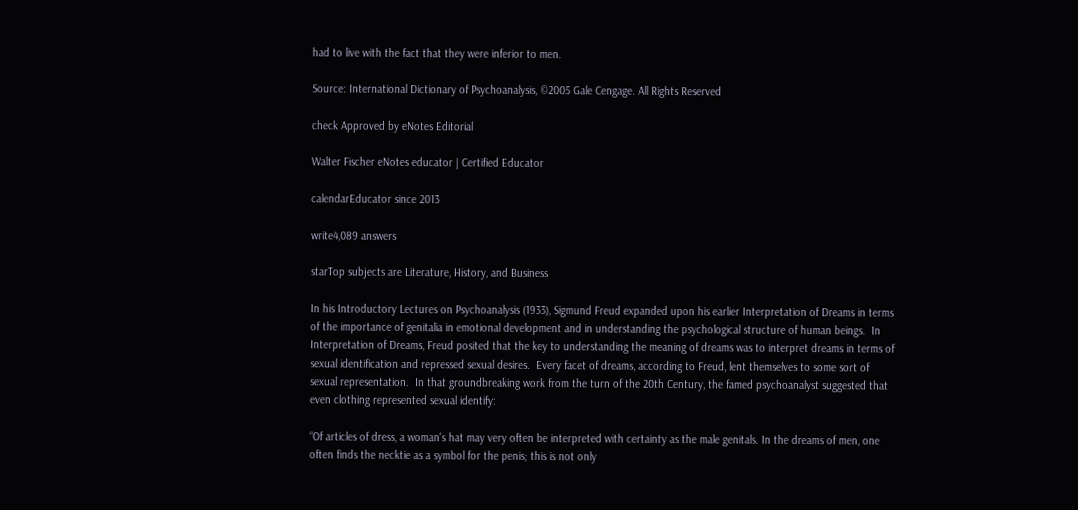had to live with the fact that they were inferior to men.

Source: International Dictionary of Psychoanalysis, ©2005 Gale Cengage. All Rights Reserved

check Approved by eNotes Editorial

Walter Fischer eNotes educator | Certified Educator

calendarEducator since 2013

write4,089 answers

starTop subjects are Literature, History, and Business

In his Introductory Lectures on Psychoanalysis (1933), Sigmund Freud expanded upon his earlier Interpretation of Dreams in terms of the importance of genitalia in emotional development and in understanding the psychological structure of human beings.  In Interpretation of Dreams, Freud posited that the key to understanding the meaning of dreams was to interpret dreams in terms of sexual identification and repressed sexual desires.  Every facet of dreams, according to Freud, lent themselves to some sort of sexual representation.  In that groundbreaking work from the turn of the 20th Century, the famed psychoanalyst suggested that even clothing represented sexual identify:

“Of articles of dress, a woman's hat may very often be interpreted with certainty as the male genitals. In the dreams of men, one often finds the necktie as a symbol for the penis; this is not only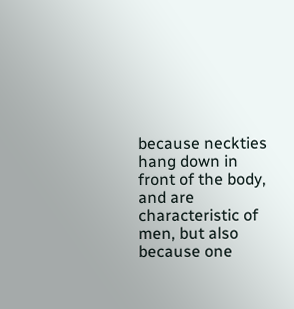because neckties hang down in front of the body, and are characteristic of men, but also because one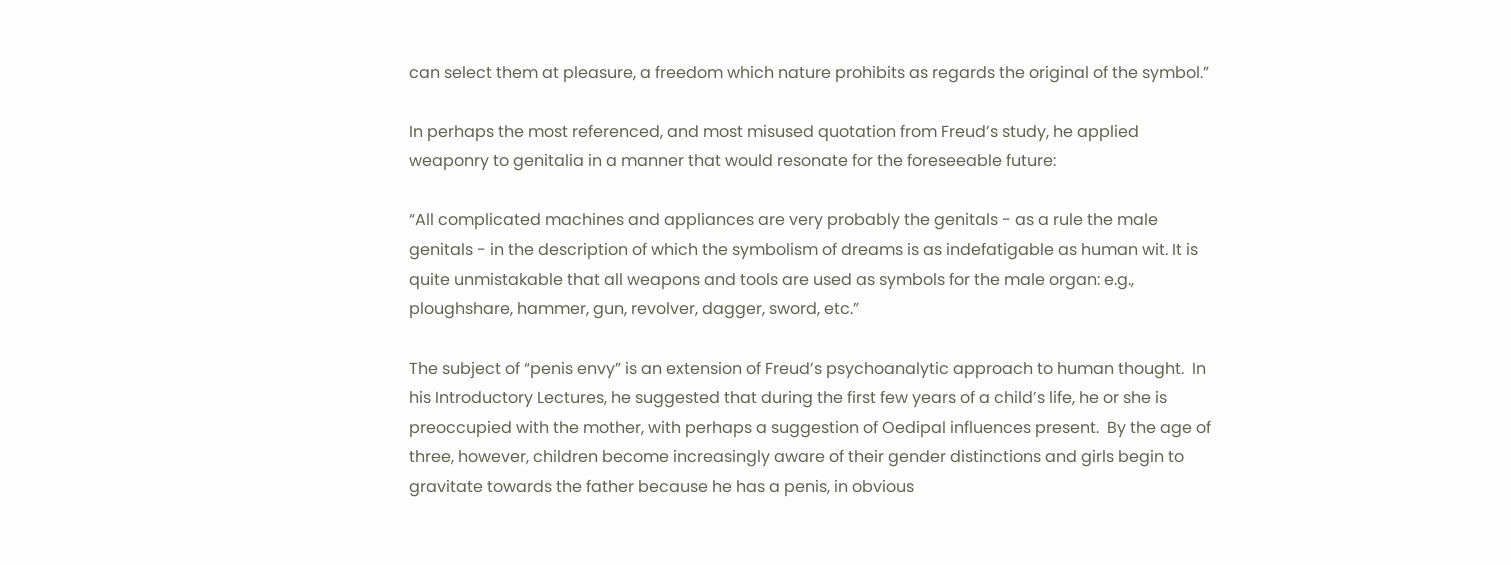can select them at pleasure, a freedom which nature prohibits as regards the original of the symbol.”

In perhaps the most referenced, and most misused quotation from Freud’s study, he applied weaponry to genitalia in a manner that would resonate for the foreseeable future:

“All complicated machines and appliances are very probably the genitals - as a rule the male genitals - in the description of which the symbolism of dreams is as indefatigable as human wit. It is quite unmistakable that all weapons and tools are used as symbols for the male organ: e.g., ploughshare, hammer, gun, revolver, dagger, sword, etc.”

The subject of “penis envy” is an extension of Freud’s psychoanalytic approach to human thought.  In his Introductory Lectures, he suggested that during the first few years of a child’s life, he or she is preoccupied with the mother, with perhaps a suggestion of Oedipal influences present.  By the age of three, however, children become increasingly aware of their gender distinctions and girls begin to gravitate towards the father because he has a penis, in obvious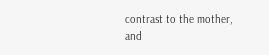contrast to the mother, and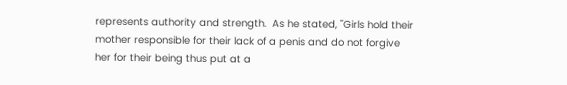represents authority and strength.  As he stated, "Girls hold their mother responsible for their lack of a penis and do not forgive her for their being thus put at a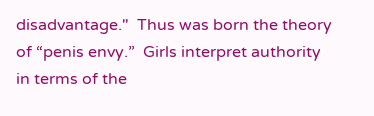disadvantage."  Thus was born the theory of “penis envy.”  Girls interpret authority in terms of the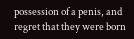possession of a penis, and regret that they were born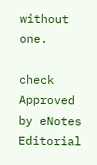without one.

check Approved by eNotes Editorial